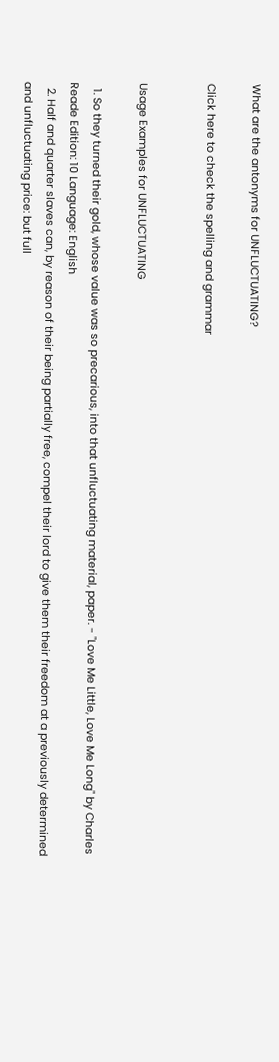What are the antonyms for UNFLUCTUATING?

Click here to check the spelling and grammar


Usage Examples for UNFLUCTUATING

  1. So they turned their gold, whose value was so precarious, into that unfluctuating material, paper. - "Love Me Little, Love Me Long" by Charles Reade Edition: 10 Language: English
  2. Half and quarter slaves can, by reason of their being partially free, compel their lord to give them their freedom at a previously determined and unfluctuating price: but full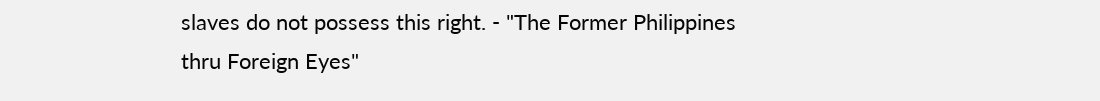slaves do not possess this right. - "The Former Philippines thru Foreign Eyes"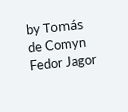by Tomás de Comyn Fedor Jagor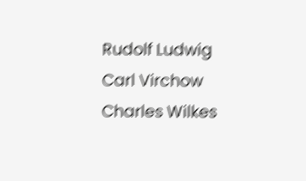Rudolf Ludwig Carl Virchow Charles Wilkes